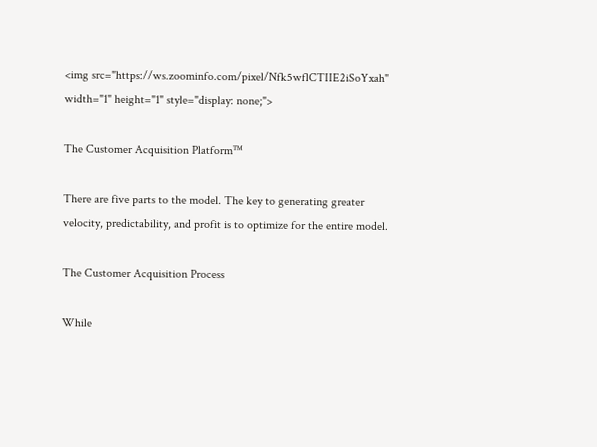<img src="https://ws.zoominfo.com/pixel/Nfk5wflCTIIE2iSoYxah" width="1" height="1" style="display: none;">

The Customer Acquisition Platform™

There are five parts to the model. The key to generating greater velocity, predictability, and profit is to optimize for the entire model.

The Customer Acquisition Process

While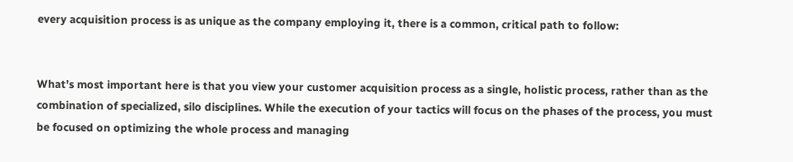every acquisition process is as unique as the company employing it, there is a common, critical path to follow:


What’s most important here is that you view your customer acquisition process as a single, holistic process, rather than as the combination of specialized, silo disciplines. While the execution of your tactics will focus on the phases of the process, you must be focused on optimizing the whole process and managing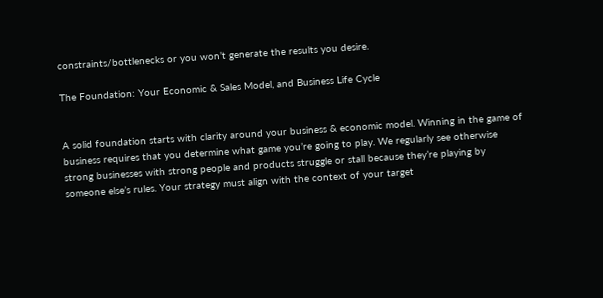constraints/bottlenecks or you won’t generate the results you desire.

The Foundation: Your Economic & Sales Model, and Business Life Cycle


A solid foundation starts with clarity around your business & economic model. Winning in the game of business requires that you determine what game you’re going to play. We regularly see otherwise strong businesses with strong people and products struggle or stall because they’re playing by someone else’s rules. Your strategy must align with the context of your target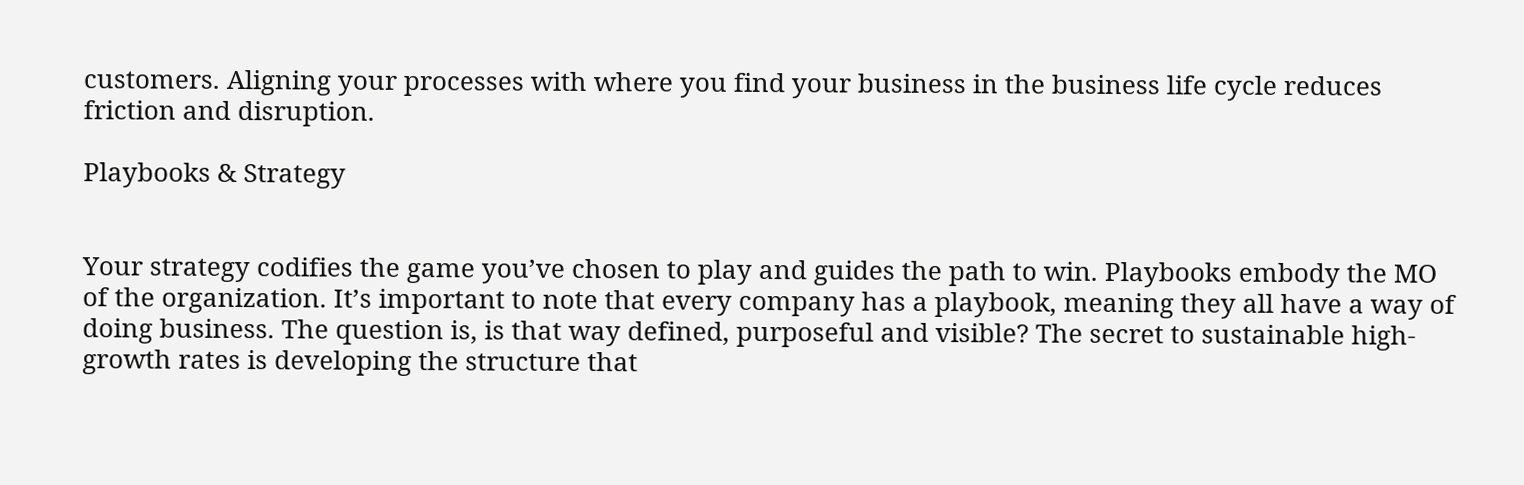customers. Aligning your processes with where you find your business in the business life cycle reduces friction and disruption.

Playbooks & Strategy


Your strategy codifies the game you’ve chosen to play and guides the path to win. Playbooks embody the MO of the organization. It’s important to note that every company has a playbook, meaning they all have a way of doing business. The question is, is that way defined, purposeful and visible? The secret to sustainable high-growth rates is developing the structure that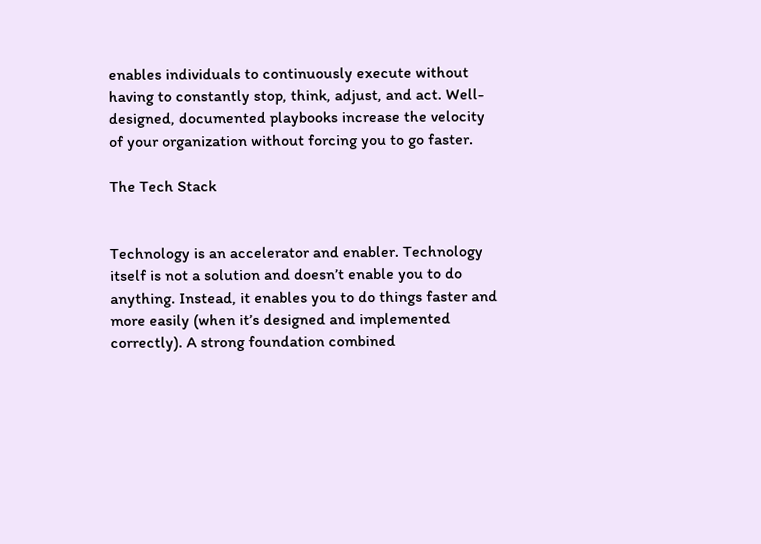enables individuals to continuously execute without having to constantly stop, think, adjust, and act. Well-designed, documented playbooks increase the velocity of your organization without forcing you to go faster.

The Tech Stack


Technology is an accelerator and enabler. Technology itself is not a solution and doesn’t enable you to do anything. Instead, it enables you to do things faster and more easily (when it’s designed and implemented correctly). A strong foundation combined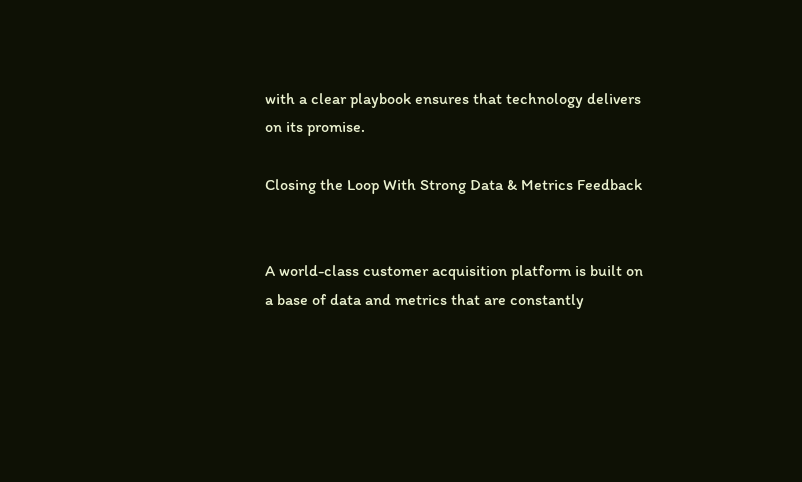with a clear playbook ensures that technology delivers on its promise.

Closing the Loop With Strong Data & Metrics Feedback


A world-class customer acquisition platform is built on a base of data and metrics that are constantly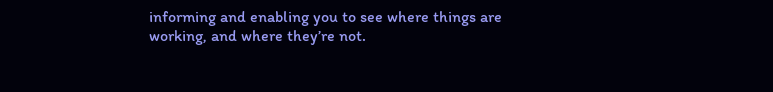informing and enabling you to see where things are working, and where they’re not.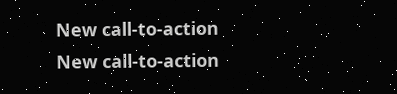New call-to-action
New call-to-action